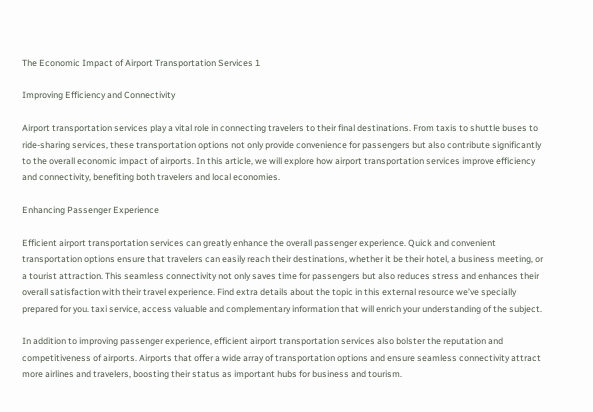The Economic Impact of Airport Transportation Services 1

Improving Efficiency and Connectivity

Airport transportation services play a vital role in connecting travelers to their final destinations. From taxis to shuttle buses to ride-sharing services, these transportation options not only provide convenience for passengers but also contribute significantly to the overall economic impact of airports. In this article, we will explore how airport transportation services improve efficiency and connectivity, benefiting both travelers and local economies.

Enhancing Passenger Experience

Efficient airport transportation services can greatly enhance the overall passenger experience. Quick and convenient transportation options ensure that travelers can easily reach their destinations, whether it be their hotel, a business meeting, or a tourist attraction. This seamless connectivity not only saves time for passengers but also reduces stress and enhances their overall satisfaction with their travel experience. Find extra details about the topic in this external resource we’ve specially prepared for you. taxi service, access valuable and complementary information that will enrich your understanding of the subject.

In addition to improving passenger experience, efficient airport transportation services also bolster the reputation and competitiveness of airports. Airports that offer a wide array of transportation options and ensure seamless connectivity attract more airlines and travelers, boosting their status as important hubs for business and tourism.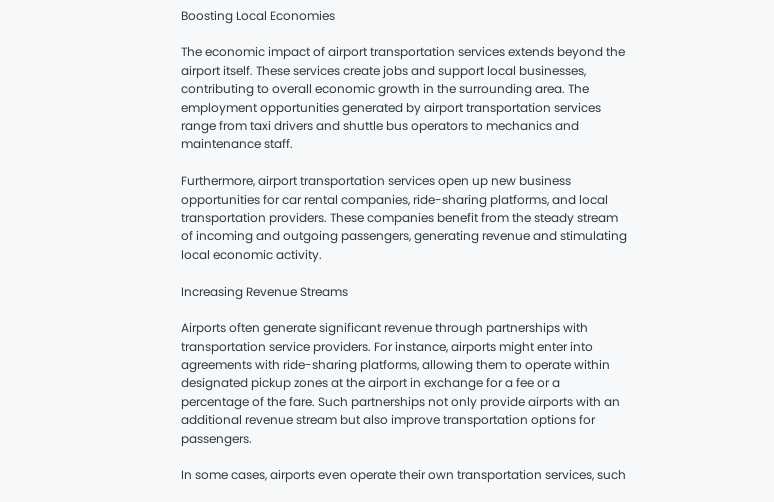Boosting Local Economies

The economic impact of airport transportation services extends beyond the airport itself. These services create jobs and support local businesses, contributing to overall economic growth in the surrounding area. The employment opportunities generated by airport transportation services range from taxi drivers and shuttle bus operators to mechanics and maintenance staff.

Furthermore, airport transportation services open up new business opportunities for car rental companies, ride-sharing platforms, and local transportation providers. These companies benefit from the steady stream of incoming and outgoing passengers, generating revenue and stimulating local economic activity.

Increasing Revenue Streams

Airports often generate significant revenue through partnerships with transportation service providers. For instance, airports might enter into agreements with ride-sharing platforms, allowing them to operate within designated pickup zones at the airport in exchange for a fee or a percentage of the fare. Such partnerships not only provide airports with an additional revenue stream but also improve transportation options for passengers.

In some cases, airports even operate their own transportation services, such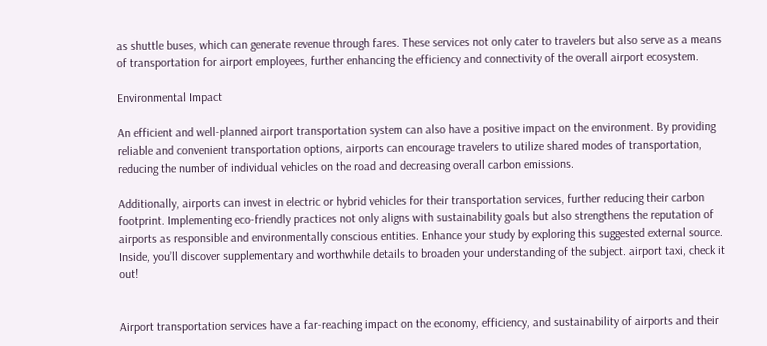as shuttle buses, which can generate revenue through fares. These services not only cater to travelers but also serve as a means of transportation for airport employees, further enhancing the efficiency and connectivity of the overall airport ecosystem.

Environmental Impact

An efficient and well-planned airport transportation system can also have a positive impact on the environment. By providing reliable and convenient transportation options, airports can encourage travelers to utilize shared modes of transportation, reducing the number of individual vehicles on the road and decreasing overall carbon emissions.

Additionally, airports can invest in electric or hybrid vehicles for their transportation services, further reducing their carbon footprint. Implementing eco-friendly practices not only aligns with sustainability goals but also strengthens the reputation of airports as responsible and environmentally conscious entities. Enhance your study by exploring this suggested external source. Inside, you’ll discover supplementary and worthwhile details to broaden your understanding of the subject. airport taxi, check it out!


Airport transportation services have a far-reaching impact on the economy, efficiency, and sustainability of airports and their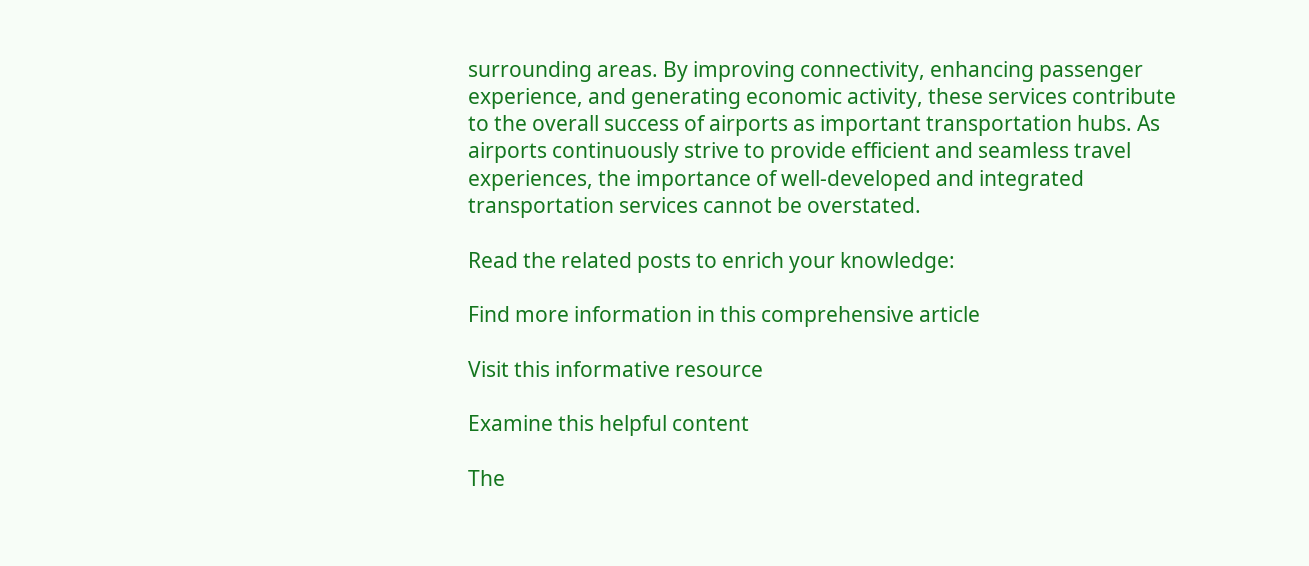surrounding areas. By improving connectivity, enhancing passenger experience, and generating economic activity, these services contribute to the overall success of airports as important transportation hubs. As airports continuously strive to provide efficient and seamless travel experiences, the importance of well-developed and integrated transportation services cannot be overstated.

Read the related posts to enrich your knowledge:

Find more information in this comprehensive article

Visit this informative resource

Examine this helpful content

The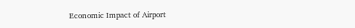Economic Impact of Airport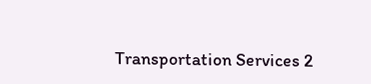Transportation Services 2